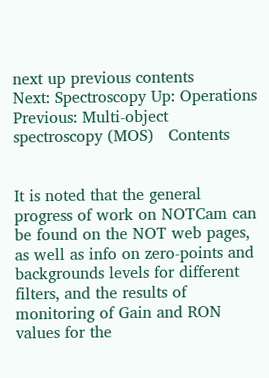next up previous contents
Next: Spectroscopy Up: Operations Previous: Multi-object spectroscopy (MOS)   Contents


It is noted that the general progress of work on NOTCam can be found on the NOT web pages, as well as info on zero-points and backgrounds levels for different filters, and the results of monitoring of Gain and RON values for the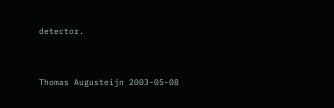detector.


Thomas Augusteijn 2003-05-08